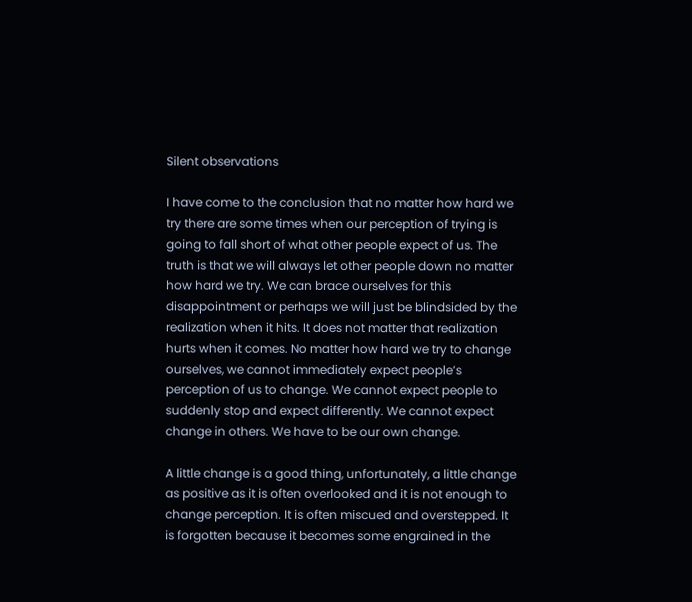Silent observations

I have come to the conclusion that no matter how hard we try there are some times when our perception of trying is going to fall short of what other people expect of us. The truth is that we will always let other people down no matter how hard we try. We can brace ourselves for this disappointment or perhaps we will just be blindsided by the realization when it hits. It does not matter that realization hurts when it comes. No matter how hard we try to change ourselves, we cannot immediately expect people’s perception of us to change. We cannot expect people to suddenly stop and expect differently. We cannot expect change in others. We have to be our own change.

A little change is a good thing, unfortunately, a little change as positive as it is often overlooked and it is not enough to change perception. It is often miscued and overstepped. It is forgotten because it becomes some engrained in the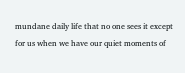mundane daily life that no one sees it except for us when we have our quiet moments of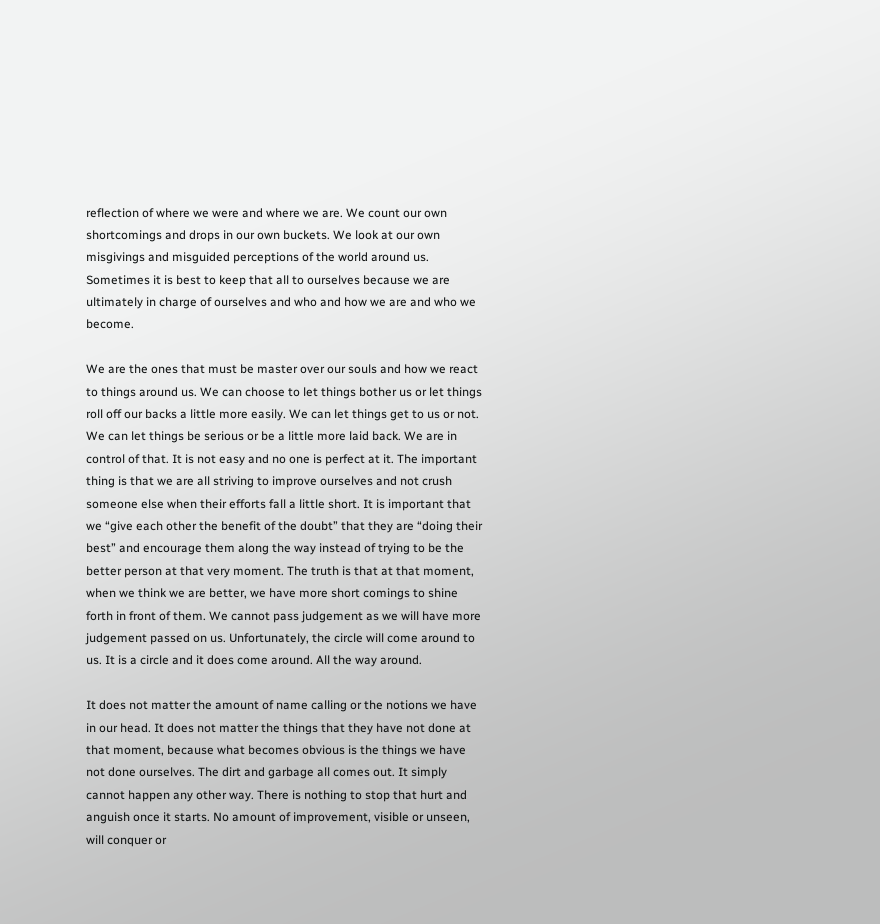reflection of where we were and where we are. We count our own shortcomings and drops in our own buckets. We look at our own misgivings and misguided perceptions of the world around us. Sometimes it is best to keep that all to ourselves because we are ultimately in charge of ourselves and who and how we are and who we become.

We are the ones that must be master over our souls and how we react to things around us. We can choose to let things bother us or let things roll off our backs a little more easily. We can let things get to us or not. We can let things be serious or be a little more laid back. We are in control of that. It is not easy and no one is perfect at it. The important thing is that we are all striving to improve ourselves and not crush someone else when their efforts fall a little short. It is important that we “give each other the benefit of the doubt” that they are “doing their best” and encourage them along the way instead of trying to be the better person at that very moment. The truth is that at that moment, when we think we are better, we have more short comings to shine forth in front of them. We cannot pass judgement as we will have more judgement passed on us. Unfortunately, the circle will come around to us. It is a circle and it does come around. All the way around.

It does not matter the amount of name calling or the notions we have in our head. It does not matter the things that they have not done at that moment, because what becomes obvious is the things we have not done ourselves. The dirt and garbage all comes out. It simply cannot happen any other way. There is nothing to stop that hurt and anguish once it starts. No amount of improvement, visible or unseen, will conquer or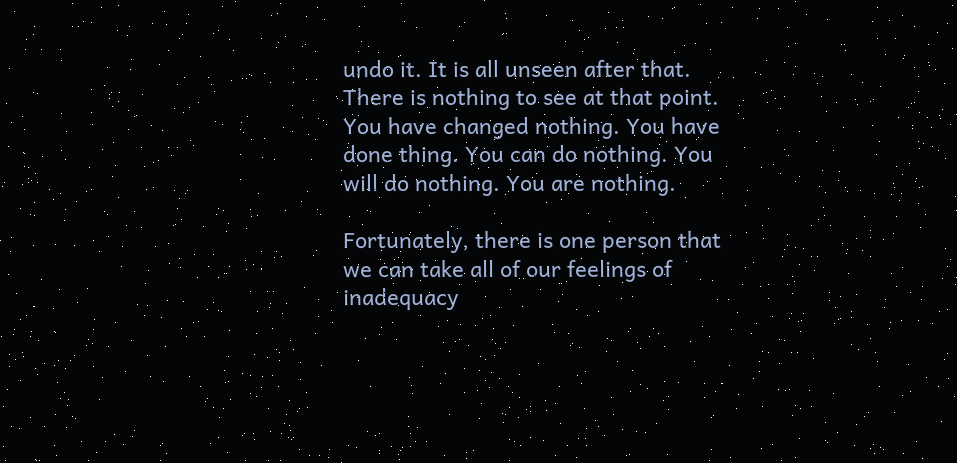undo it. It is all unseen after that. There is nothing to see at that point. You have changed nothing. You have done thing. You can do nothing. You will do nothing. You are nothing.

Fortunately, there is one person that we can take all of our feelings of inadequacy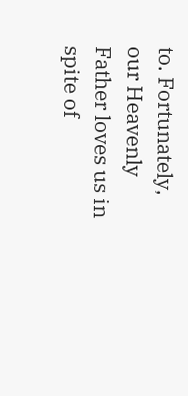to. Fortunately, our Heavenly Father loves us in spite of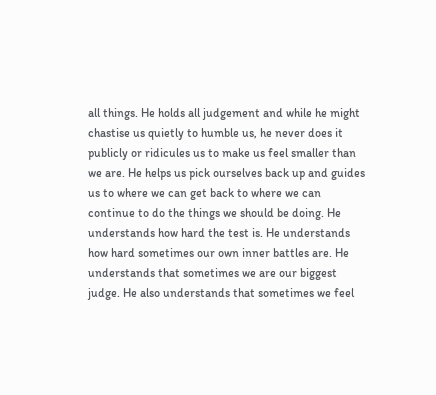all things. He holds all judgement and while he might chastise us quietly to humble us, he never does it publicly or ridicules us to make us feel smaller than we are. He helps us pick ourselves back up and guides us to where we can get back to where we can continue to do the things we should be doing. He understands how hard the test is. He understands how hard sometimes our own inner battles are. He understands that sometimes we are our biggest judge. He also understands that sometimes we feel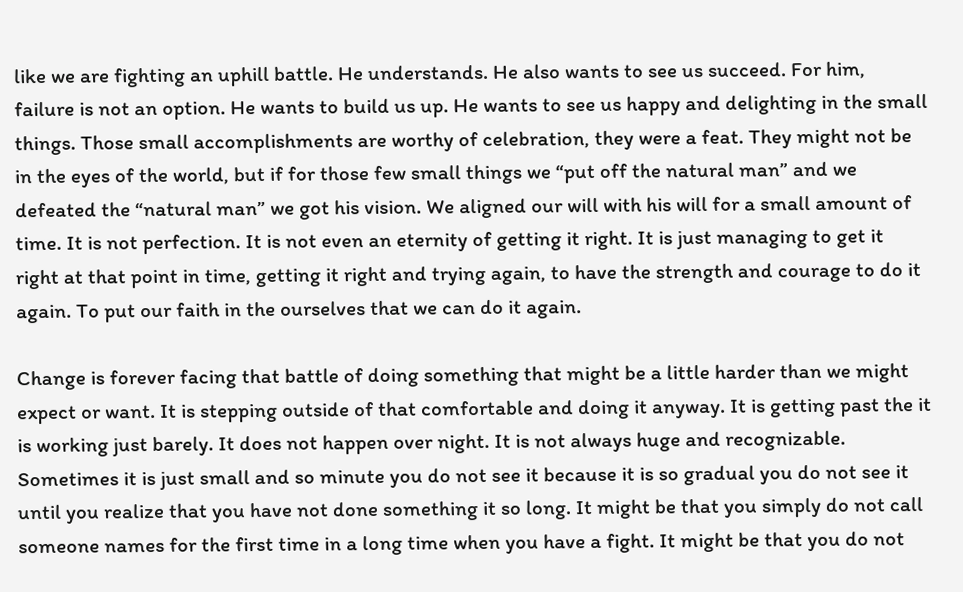like we are fighting an uphill battle. He understands. He also wants to see us succeed. For him, failure is not an option. He wants to build us up. He wants to see us happy and delighting in the small things. Those small accomplishments are worthy of celebration, they were a feat. They might not be in the eyes of the world, but if for those few small things we “put off the natural man” and we defeated the “natural man” we got his vision. We aligned our will with his will for a small amount of time. It is not perfection. It is not even an eternity of getting it right. It is just managing to get it right at that point in time, getting it right and trying again, to have the strength and courage to do it again. To put our faith in the ourselves that we can do it again.

Change is forever facing that battle of doing something that might be a little harder than we might expect or want. It is stepping outside of that comfortable and doing it anyway. It is getting past the it is working just barely. It does not happen over night. It is not always huge and recognizable. Sometimes it is just small and so minute you do not see it because it is so gradual you do not see it until you realize that you have not done something it so long. It might be that you simply do not call someone names for the first time in a long time when you have a fight. It might be that you do not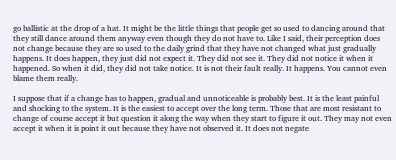go ballistic at the drop of a hat. It might be the little things that people get so used to dancing around that they still dance around them anyway even though they do not have to. Like I said, their perception does not change because they are so used to the daily grind that they have not changed what just gradually happens. It does happen, they just did not expect it. They did not see it. They did not notice it when it happened. So when it did, they did not take notice. It is not their fault really. It happens. You cannot even blame them really.

I suppose that if a change has to happen, gradual and unnoticeable is probably best. It is the least painful and shocking to the system. It is the easiest to accept over the long term. Those that are most resistant to change of course accept it but question it along the way when they start to figure it out. They may not even accept it when it is point it out because they have not observed it. It does not negate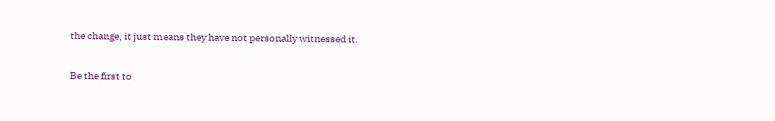the change, it just means they have not personally witnessed it.

Be the first to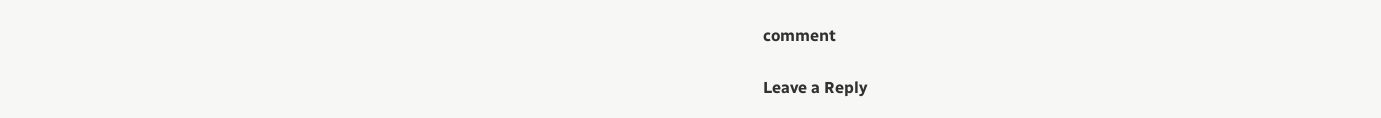comment

Leave a Reply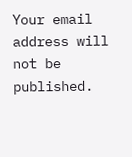Your email address will not be published.